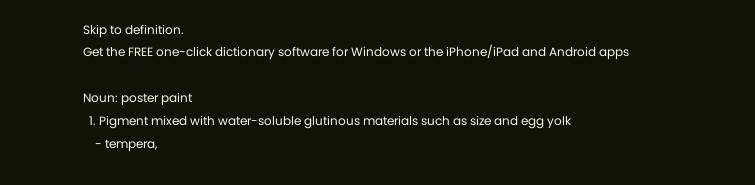Skip to definition.
Get the FREE one-click dictionary software for Windows or the iPhone/iPad and Android apps

Noun: poster paint
  1. Pigment mixed with water-soluble glutinous materials such as size and egg yolk
    - tempera,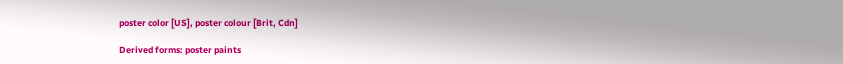poster color [US], poster colour [Brit, Cdn]

Derived forms: poster paints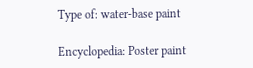Type of: water-base paint

Encyclopedia: Poster paint